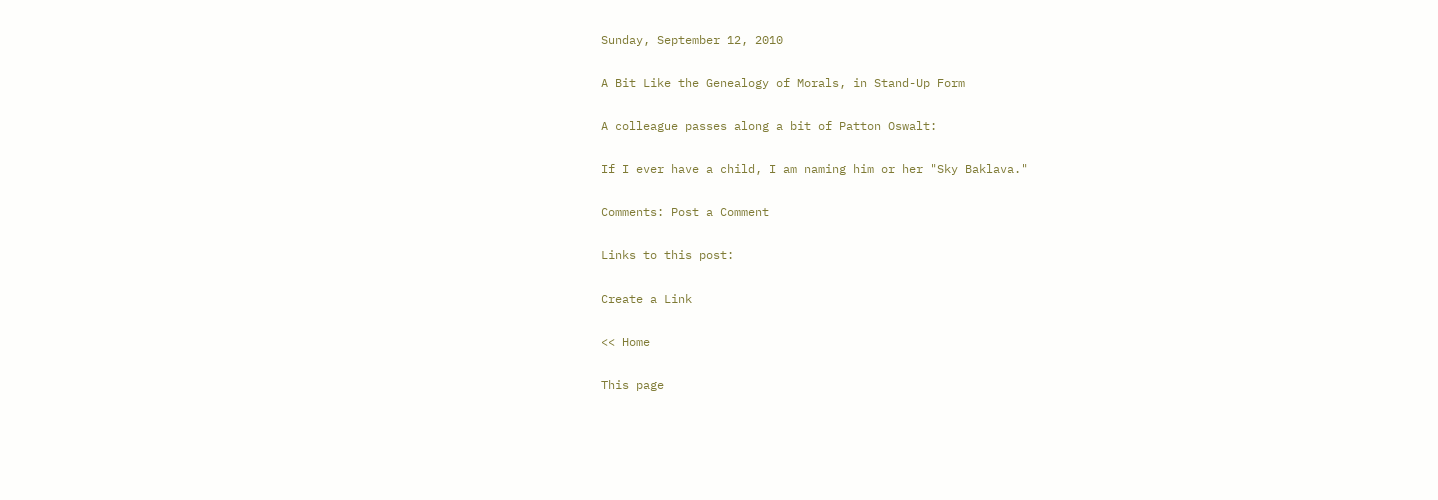Sunday, September 12, 2010

A Bit Like the Genealogy of Morals, in Stand-Up Form

A colleague passes along a bit of Patton Oswalt:

If I ever have a child, I am naming him or her "Sky Baklava."

Comments: Post a Comment

Links to this post:

Create a Link

<< Home

This page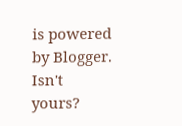is powered by Blogger. Isn't yours?